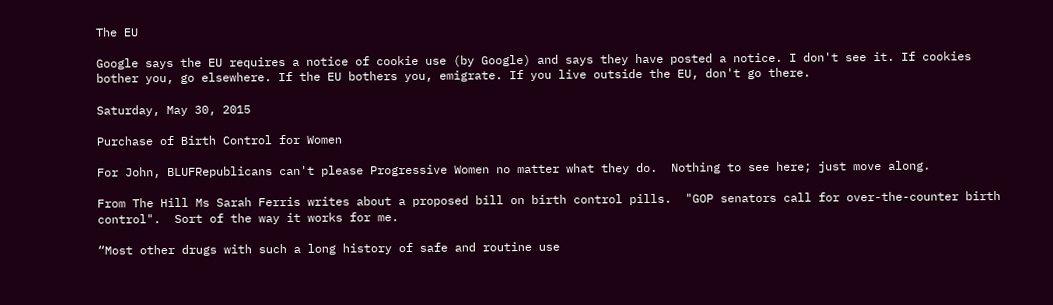The EU

Google says the EU requires a notice of cookie use (by Google) and says they have posted a notice. I don't see it. If cookies bother you, go elsewhere. If the EU bothers you, emigrate. If you live outside the EU, don't go there.

Saturday, May 30, 2015

Purchase of Birth Control for Women

For John, BLUFRepublicans can't please Progressive Women no matter what they do.  Nothing to see here; just move along.

From The Hill Ms Sarah Ferris writes about a proposed bill on birth control pills.  "GOP senators call for over-the-counter birth control".  Sort of the way it works for me.

“Most other drugs with such a long history of safe and routine use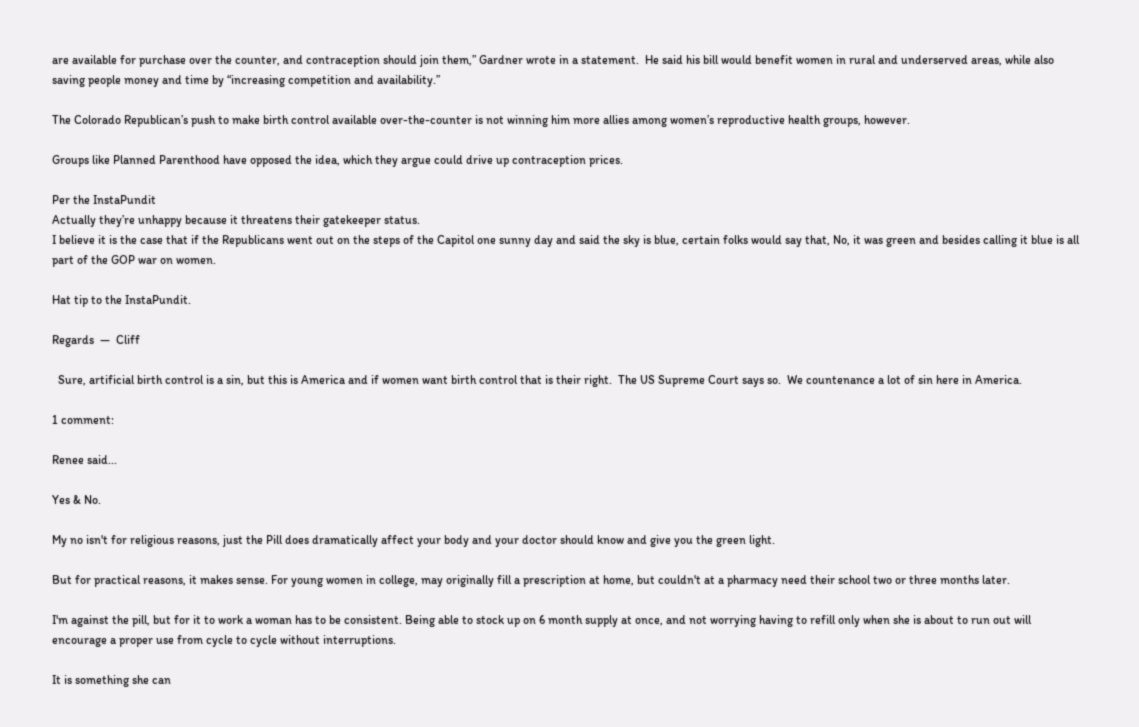are available for purchase over the counter, and contraception should join them,” Gardner wrote in a statement.  He said his bill would benefit women in rural and underserved areas, while also saving people money and time by “increasing competition and availability.”

The Colorado Republican’s push to make birth control available over-the-counter is not winning him more allies among women’s reproductive health groups, however.

Groups like Planned Parenthood have opposed the idea, which they argue could drive up contraception prices.

Per the InstaPundit
Actually they’re unhappy because it threatens their gatekeeper status.
I believe it is the case that if the Republicans went out on the steps of the Capitol one sunny day and said the sky is blue, certain folks would say that, No, it was green and besides calling it blue is all part of the GOP war on women.

Hat tip to the InstaPundit.

Regards  —  Cliff

  Sure, artificial birth control is a sin, but this is America and if women want birth control that is their right.  The US Supreme Court says so.  We countenance a lot of sin here in America.

1 comment:

Renee said...

Yes & No.

My no isn't for religious reasons, just the Pill does dramatically affect your body and your doctor should know and give you the green light.

But for practical reasons, it makes sense. For young women in college, may originally fill a prescription at home, but couldn't at a pharmacy need their school two or three months later.

I'm against the pill, but for it to work a woman has to be consistent. Being able to stock up on 6 month supply at once, and not worrying having to refill only when she is about to run out will encourage a proper use from cycle to cycle without interruptions.

It is something she can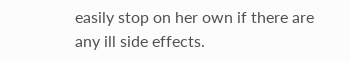easily stop on her own if there are any ill side effects.